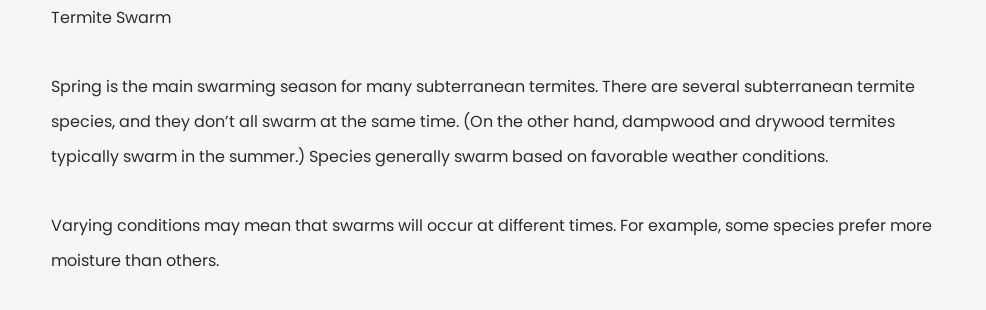Termite Swarm

Spring is the main swarming season for many subterranean termites. There are several subterranean termite species, and they don’t all swarm at the same time. (On the other hand, dampwood and drywood termites typically swarm in the summer.) Species generally swarm based on favorable weather conditions.

Varying conditions may mean that swarms will occur at different times. For example, some species prefer more moisture than others.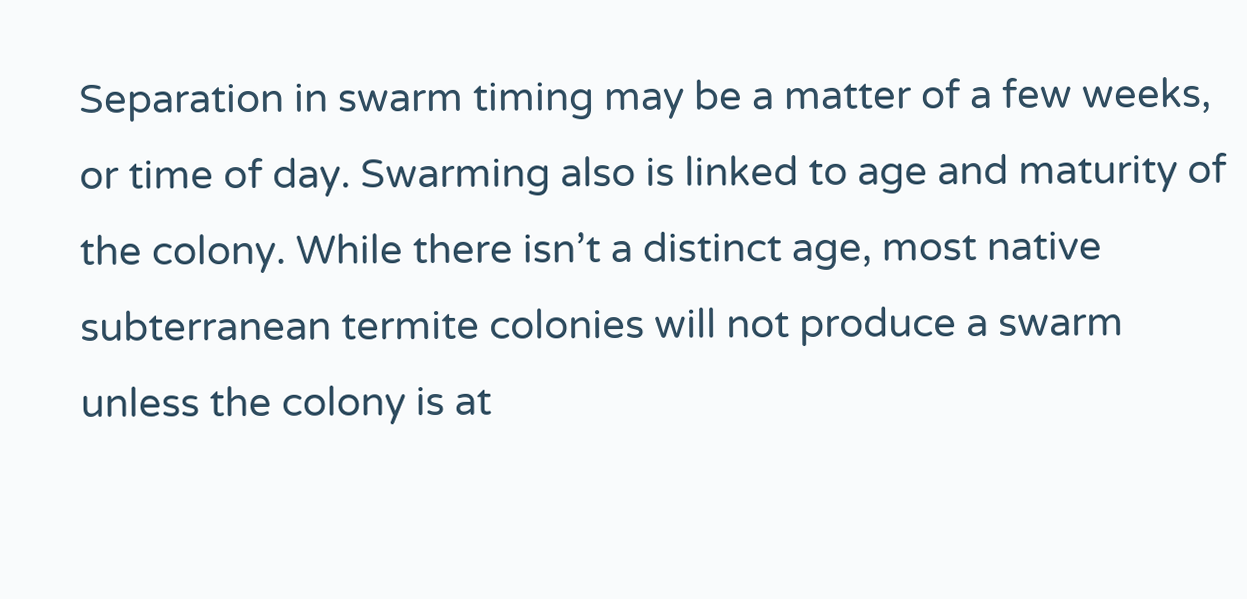Separation in swarm timing may be a matter of a few weeks, or time of day. Swarming also is linked to age and maturity of the colony. While there isn’t a distinct age, most native subterranean termite colonies will not produce a swarm unless the colony is at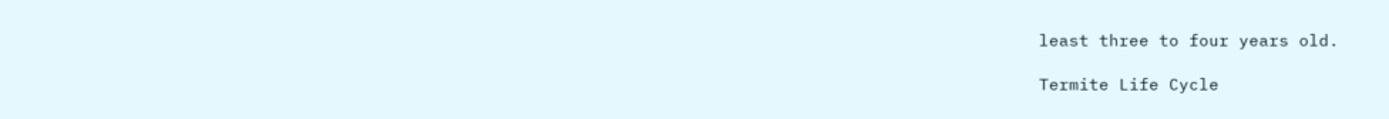least three to four years old.

Termite Life Cycle